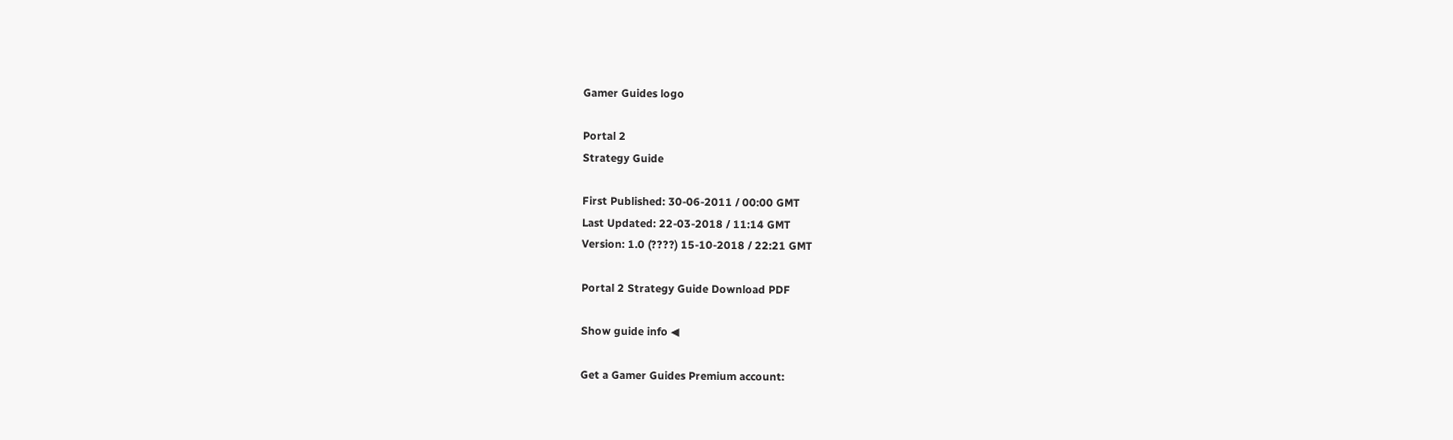Gamer Guides logo

Portal 2
Strategy Guide

First Published: 30-06-2011 / 00:00 GMT
Last Updated: 22-03-2018 / 11:14 GMT
Version: 1.0 (????) 15-10-2018 / 22:21 GMT

Portal 2 Strategy Guide Download PDF

Show guide info ◀

Get a Gamer Guides Premium account: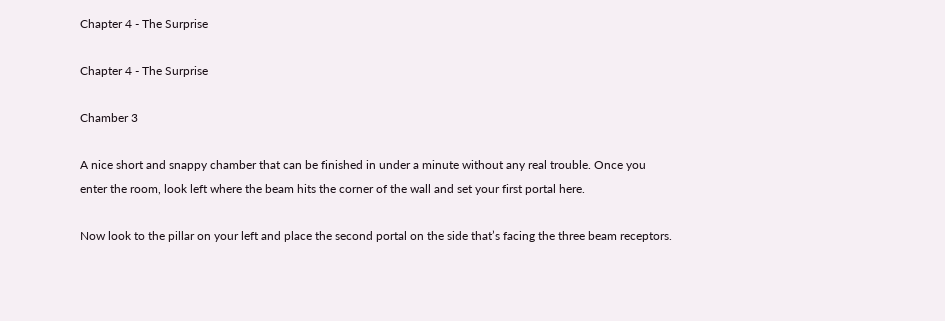Chapter 4 - The Surprise

Chapter 4 - The Surprise

Chamber 3

A nice short and snappy chamber that can be finished in under a minute without any real trouble. Once you enter the room, look left where the beam hits the corner of the wall and set your first portal here.

Now look to the pillar on your left and place the second portal on the side that’s facing the three beam receptors.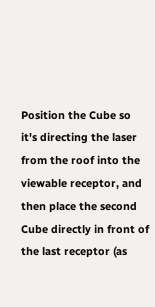Position the Cube so it's directing the laser from the roof into the viewable receptor, and then place the second Cube directly in front of the last receptor (as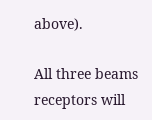above).

All three beams receptors will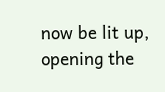now be lit up, opening the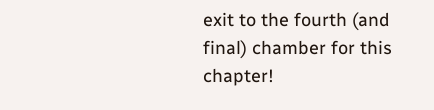exit to the fourth (and final) chamber for this chapter!